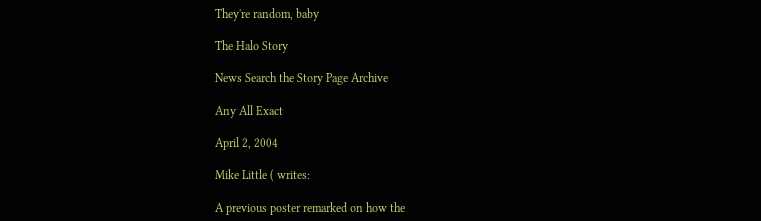They're random, baby

The Halo Story

News Search the Story Page Archive

Any All Exact

April 2, 2004

Mike Little ( writes:

A previous poster remarked on how the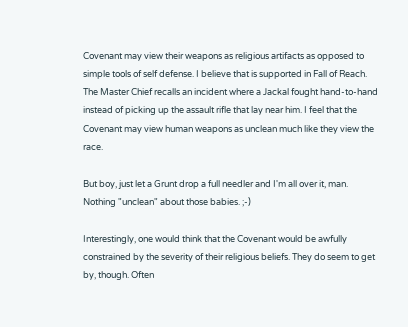Covenant may view their weapons as religious artifacts as opposed to simple tools of self defense. I believe that is supported in Fall of Reach. The Master Chief recalls an incident where a Jackal fought hand-to-hand instead of picking up the assault rifle that lay near him. I feel that the Covenant may view human weapons as unclean much like they view the race.

But boy, just let a Grunt drop a full needler and I'm all over it, man. Nothing "unclean" about those babies. ;-)

Interestingly, one would think that the Covenant would be awfully constrained by the severity of their religious beliefs. They do seem to get by, though. Often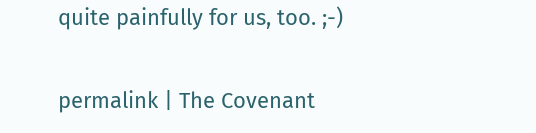quite painfully for us, too. ;-)

permalink | The Covenant